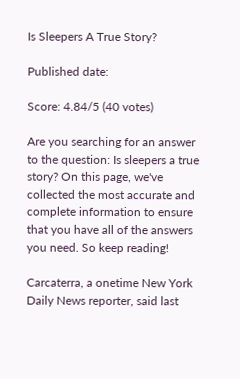Is Sleepers A True Story?

Published date:

Score: 4.84/5 (40 votes)

Are you searching for an answer to the question: Is sleepers a true story? On this page, we've collected the most accurate and complete information to ensure that you have all of the answers you need. So keep reading!

Carcaterra, a onetime New York Daily News reporter, said last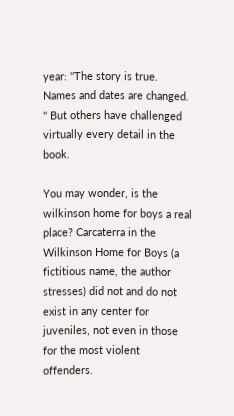year: ''The story is true. Names and dates are changed. '' But others have challenged virtually every detail in the book.

You may wonder, is the wilkinson home for boys a real place? Carcaterra in the Wilkinson Home for Boys (a fictitious name, the author stresses) did not and do not exist in any center for juveniles, not even in those for the most violent offenders.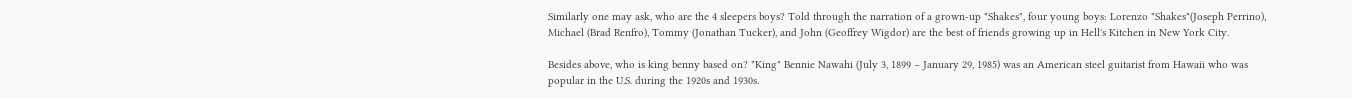Similarly one may ask, who are the 4 sleepers boys? Told through the narration of a grown-up "Shakes", four young boys: Lorenzo "Shakes"(Joseph Perrino), Michael (Brad Renfro), Tommy (Jonathan Tucker), and John (Geoffrey Wigdor) are the best of friends growing up in Hell's Kitchen in New York City.

Besides above, who is king benny based on? "King" Bennie Nawahi (July 3, 1899 – January 29, 1985) was an American steel guitarist from Hawaii who was popular in the U.S. during the 1920s and 1930s.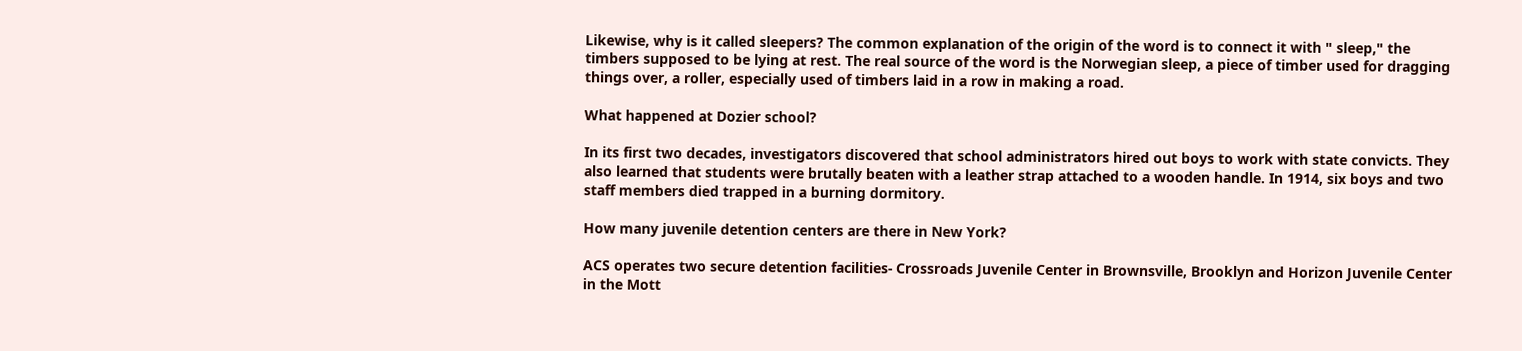Likewise, why is it called sleepers? The common explanation of the origin of the word is to connect it with " sleep," the timbers supposed to be lying at rest. The real source of the word is the Norwegian sleep, a piece of timber used for dragging things over, a roller, especially used of timbers laid in a row in making a road.

What happened at Dozier school?

In its first two decades, investigators discovered that school administrators hired out boys to work with state convicts. They also learned that students were brutally beaten with a leather strap attached to a wooden handle. In 1914, six boys and two staff members died trapped in a burning dormitory.

How many juvenile detention centers are there in New York?

ACS operates two secure detention facilities- Crossroads Juvenile Center in Brownsville, Brooklyn and Horizon Juvenile Center in the Mott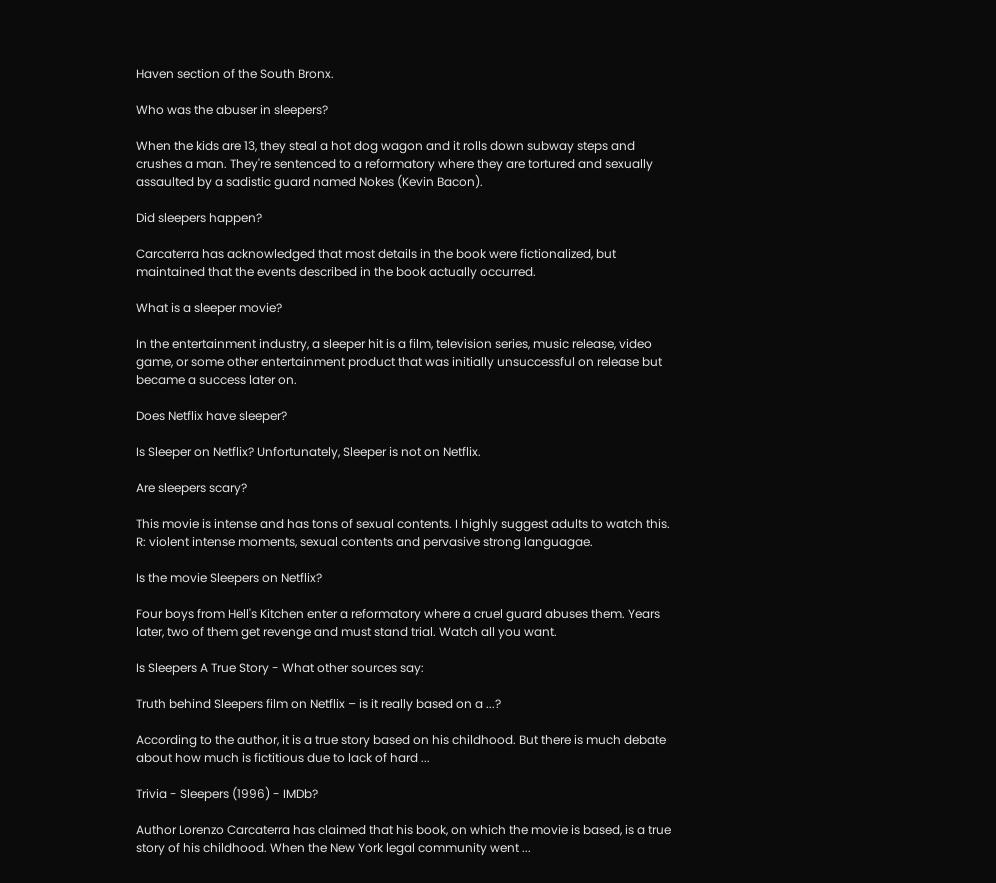Haven section of the South Bronx.

Who was the abuser in sleepers?

When the kids are 13, they steal a hot dog wagon and it rolls down subway steps and crushes a man. They're sentenced to a reformatory where they are tortured and sexually assaulted by a sadistic guard named Nokes (Kevin Bacon).

Did sleepers happen?

Carcaterra has acknowledged that most details in the book were fictionalized, but maintained that the events described in the book actually occurred.

What is a sleeper movie?

In the entertainment industry, a sleeper hit is a film, television series, music release, video game, or some other entertainment product that was initially unsuccessful on release but became a success later on.

Does Netflix have sleeper?

Is Sleeper on Netflix? Unfortunately, Sleeper is not on Netflix.

Are sleepers scary?

This movie is intense and has tons of sexual contents. I highly suggest adults to watch this. R: violent intense moments, sexual contents and pervasive strong languagae.

Is the movie Sleepers on Netflix?

Four boys from Hell's Kitchen enter a reformatory where a cruel guard abuses them. Years later, two of them get revenge and must stand trial. Watch all you want.

Is Sleepers A True Story - What other sources say:

Truth behind Sleepers film on Netflix – is it really based on a ...?

According to the author, it is a true story based on his childhood. But there is much debate about how much is fictitious due to lack of hard ...

Trivia - Sleepers (1996) - IMDb?

Author Lorenzo Carcaterra has claimed that his book, on which the movie is based, is a true story of his childhood. When the New York legal community went ...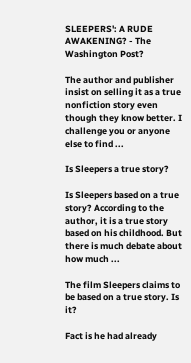SLEEPERS': A RUDE AWAKENING? - The Washington Post?

The author and publisher insist on selling it as a true nonfiction story even though they know better. I challenge you or anyone else to find ...

Is Sleepers a true story?

Is Sleepers based on a true story? According to the author, it is a true story based on his childhood. But there is much debate about how much ...

The film Sleepers claims to be based on a true story. Is it?

Fact is he had already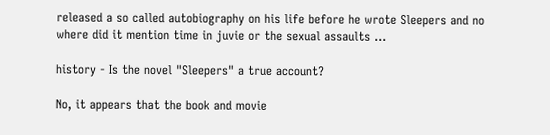released a so called autobiography on his life before he wrote Sleepers and no where did it mention time in juvie or the sexual assaults ...

history - Is the novel "Sleepers" a true account?

No, it appears that the book and movie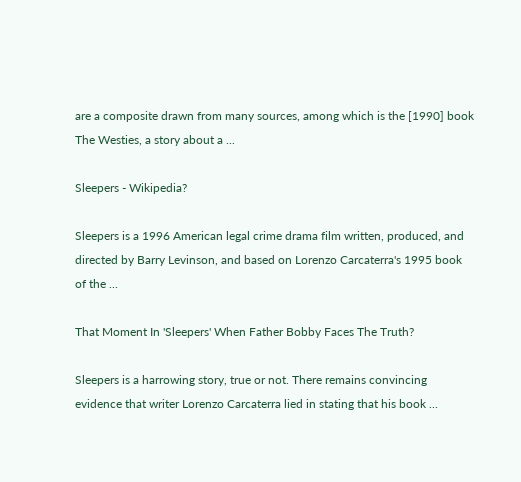are a composite drawn from many sources, among which is the [1990] book The Westies, a story about a ...

Sleepers - Wikipedia?

Sleepers is a 1996 American legal crime drama film written, produced, and directed by Barry Levinson, and based on Lorenzo Carcaterra's 1995 book of the ...

That Moment In 'Sleepers' When Father Bobby Faces The Truth?

Sleepers is a harrowing story, true or not. There remains convincing evidence that writer Lorenzo Carcaterra lied in stating that his book ...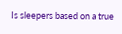Is sleepers based on a true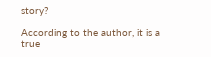story?

According to the author, it is a true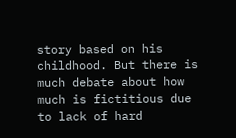story based on his childhood. But there is much debate about how much is fictitious due to lack of hard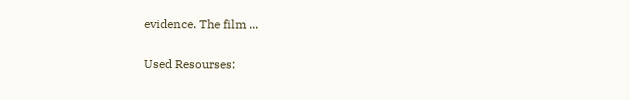evidence. The film ...

Used Resourses: